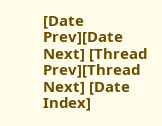[Date Prev][Date Next] [Thread Prev][Thread Next] [Date Index]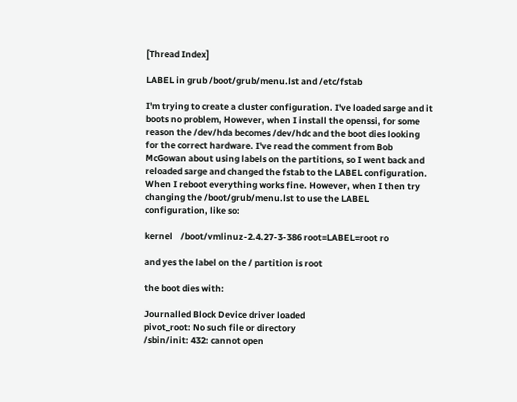[Thread Index]

LABEL in grub /boot/grub/menu.lst and /etc/fstab

I'm trying to create a cluster configuration. I've loaded sarge and it boots no problem, However, when I install the openssi, for some reason the /dev/hda becomes /dev/hdc and the boot dies looking for the correct hardware. I've read the comment from Bob McGowan about using labels on the partitions, so I went back and reloaded sarge and changed the fstab to the LABEL configuration. When I reboot everything works fine. However, when I then try changing the /boot/grub/menu.lst to use the LABEL configuration, like so:

kernel    /boot/vmlinuz-2.4.27-3-386 root=LABEL=root ro

and yes the label on the / partition is root

the boot dies with:

Journalled Block Device driver loaded
pivot_root: No such file or directory
/sbin/init: 432: cannot open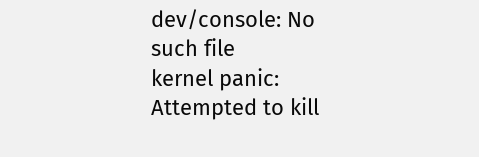dev/console: No such file
kernel panic: Attempted to kill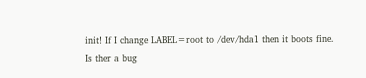init! If I change LABEL=root to /dev/hda1 then it boots fine.
Is ther a bug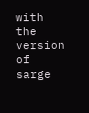with the version of sarge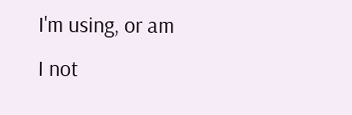I'm using, or am I not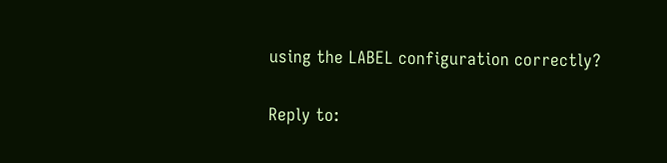using the LABEL configuration correctly?

Reply to: